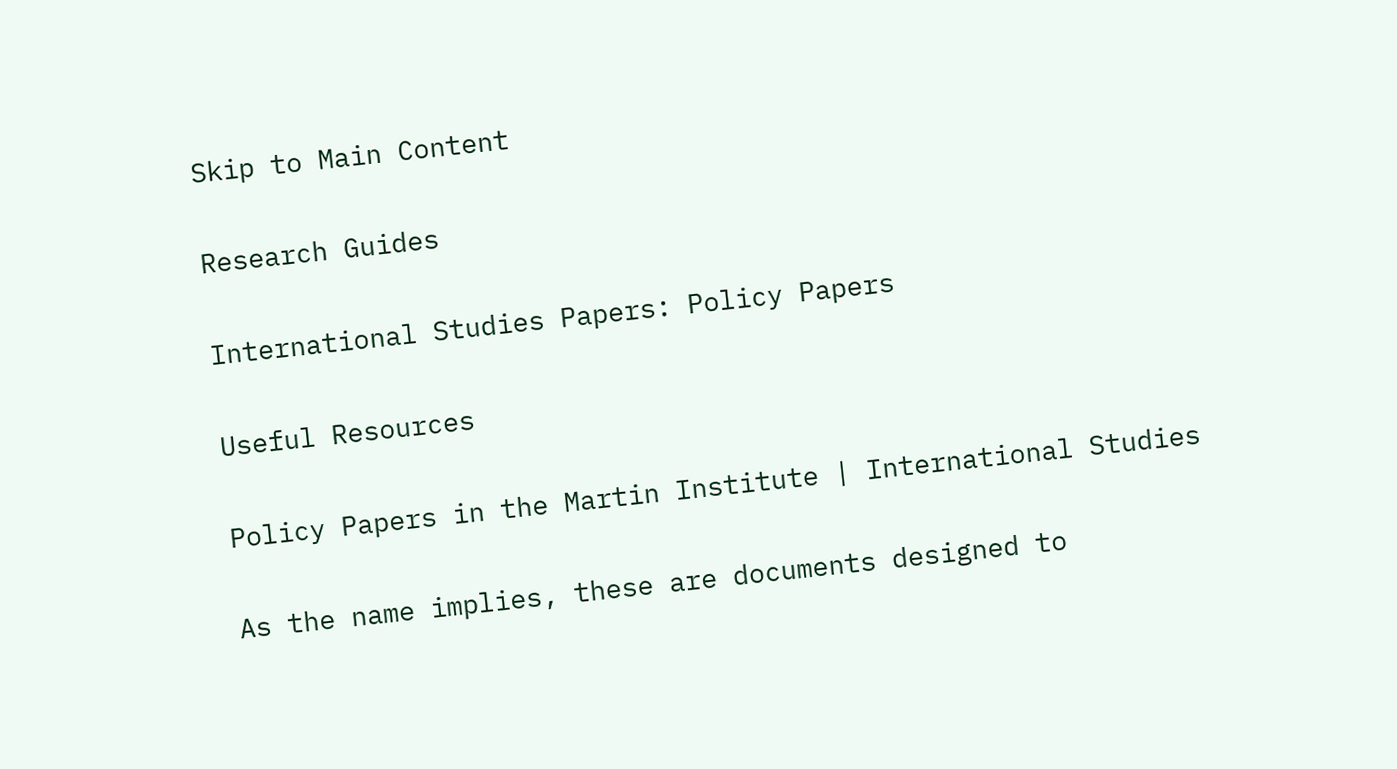Skip to Main Content

Research Guides

International Studies Papers: Policy Papers

Useful Resources

Policy Papers in the Martin Institute | International Studies

As the name implies, these are documents designed to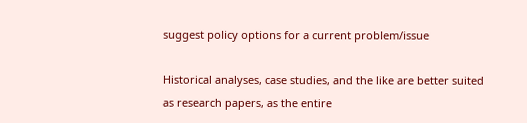suggest policy options for a current problem/issue

Historical analyses, case studies, and the like are better suited as research papers, as the entire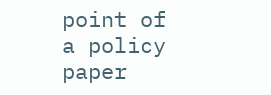point of a policy paper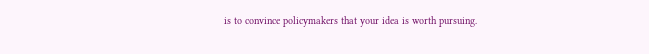is to convince policymakers that your idea is worth pursuing.